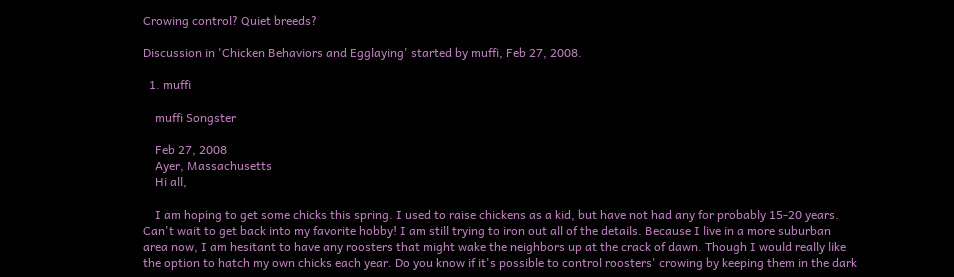Crowing control? Quiet breeds?

Discussion in 'Chicken Behaviors and Egglaying' started by muffi, Feb 27, 2008.

  1. muffi

    muffi Songster

    Feb 27, 2008
    Ayer, Massachusetts
    Hi all,

    I am hoping to get some chicks this spring. I used to raise chickens as a kid, but have not had any for probably 15-20 years. Can't wait to get back into my favorite hobby! I am still trying to iron out all of the details. Because I live in a more suburban area now, I am hesitant to have any roosters that might wake the neighbors up at the crack of dawn. Though I would really like the option to hatch my own chicks each year. Do you know if it's possible to control roosters' crowing by keeping them in the dark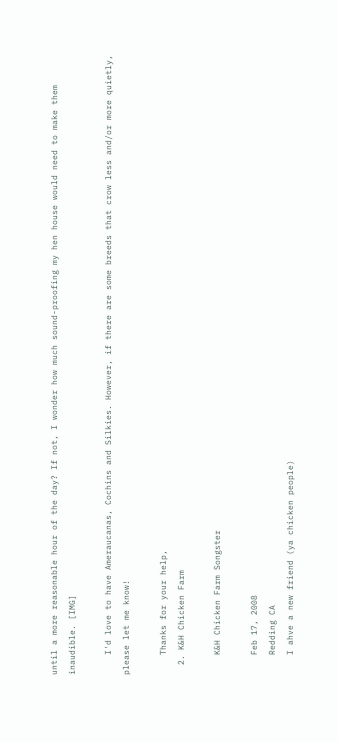until a more reasonable hour of the day? If not, I wonder how much sound-proofing my hen house would need to make them inaudible. [IMG]

    I'd love to have Ameraucanas, Cochins and Silkies. However, if there are some breeds that crow less and/or more quietly, please let me know!

    Thanks for your help,
  2. K&H Chicken Farm

    K&H Chicken Farm Songster

    Feb 17, 2008
    Redding CA
    I ahve a new friend (ya chicken people)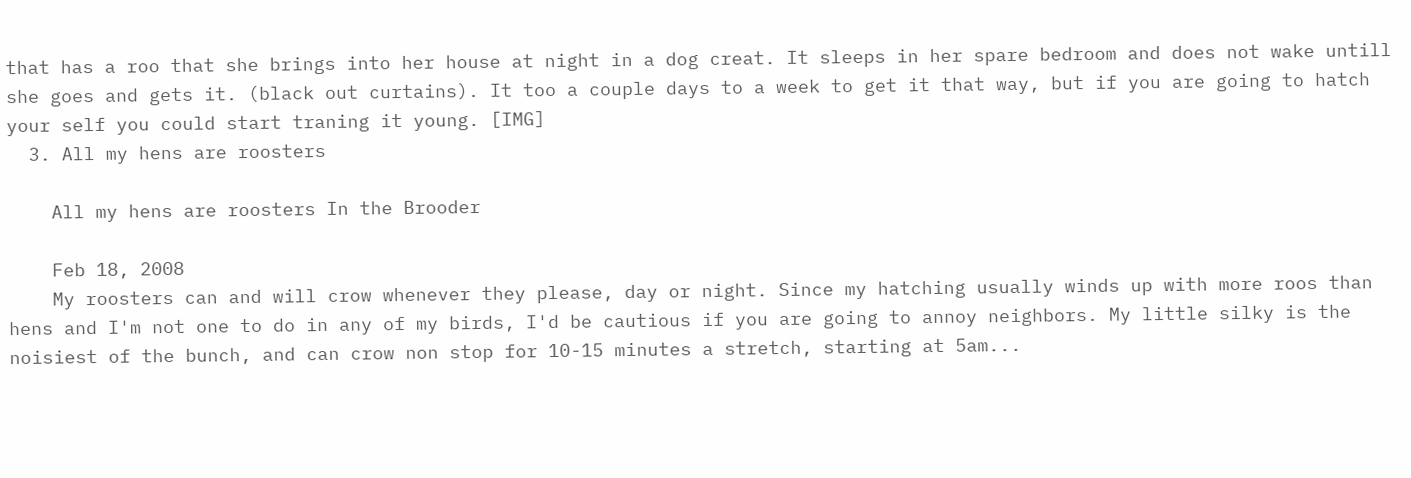that has a roo that she brings into her house at night in a dog creat. It sleeps in her spare bedroom and does not wake untill she goes and gets it. (black out curtains). It too a couple days to a week to get it that way, but if you are going to hatch your self you could start traning it young. [IMG]
  3. All my hens are roosters

    All my hens are roosters In the Brooder

    Feb 18, 2008
    My roosters can and will crow whenever they please, day or night. Since my hatching usually winds up with more roos than hens and I'm not one to do in any of my birds, I'd be cautious if you are going to annoy neighbors. My little silky is the noisiest of the bunch, and can crow non stop for 10-15 minutes a stretch, starting at 5am...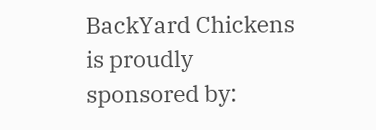BackYard Chickens is proudly sponsored by: